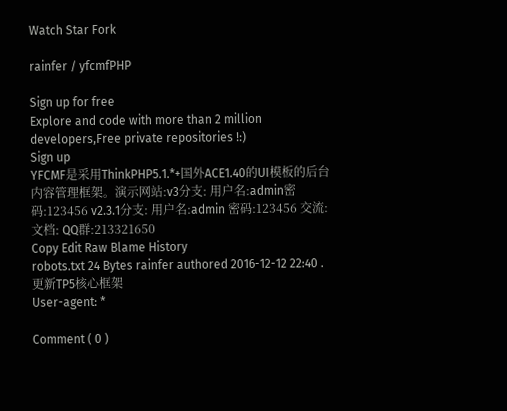Watch Star Fork

rainfer / yfcmfPHP

Sign up for free
Explore and code with more than 2 million developers,Free private repositories !:)
Sign up
YFCMF是采用ThinkPHP5.1.*+国外ACE1.40的UI模板的后台内容管理框架。演示网站:v3分支: 用户名:admin密码:123456 v2.3.1分支: 用户名:admin 密码:123456 交流: 文档: QQ群:213321650
Copy Edit Raw Blame History
robots.txt 24 Bytes rainfer authored 2016-12-12 22:40 . 更新TP5核心框架
User-agent: *

Comment ( 0 )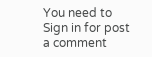You need to Sign in for post a comment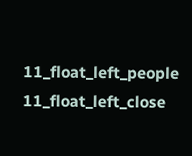11_float_left_people 11_float_left_close